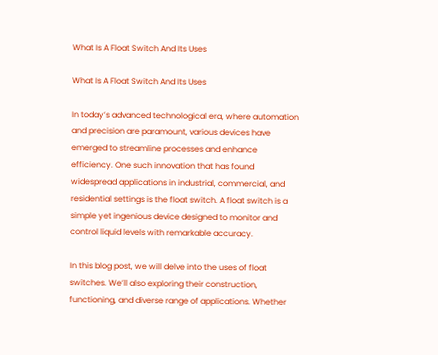What Is A Float Switch And Its Uses

What Is A Float Switch And Its Uses

In today’s advanced technological era, where automation and precision are paramount, various devices have emerged to streamline processes and enhance efficiency. One such innovation that has found widespread applications in industrial, commercial, and residential settings is the float switch. A float switch is a simple yet ingenious device designed to monitor and control liquid levels with remarkable accuracy.

In this blog post, we will delve into the uses of float switches. We’ll also exploring their construction, functioning, and diverse range of applications. Whether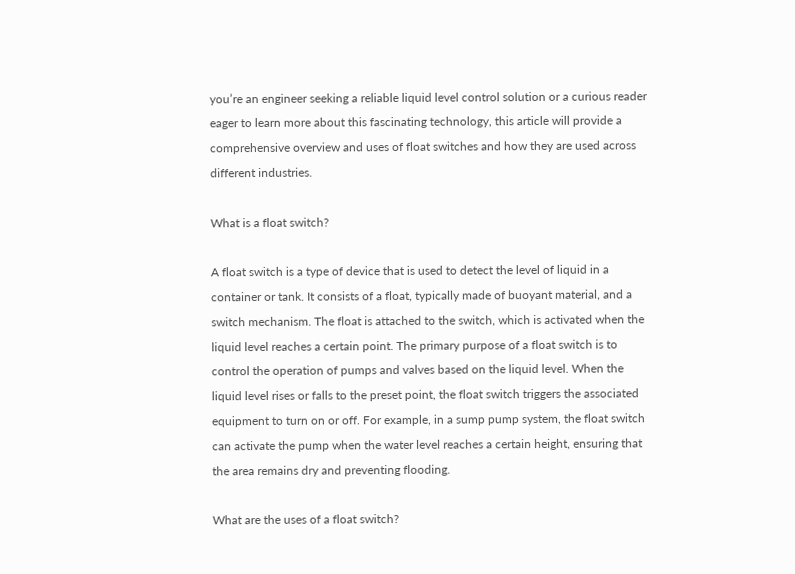you’re an engineer seeking a reliable liquid level control solution or a curious reader eager to learn more about this fascinating technology, this article will provide a comprehensive overview and uses of float switches and how they are used across different industries.

What is a float switch?

A float switch is a type of device that is used to detect the level of liquid in a container or tank. It consists of a float, typically made of buoyant material, and a switch mechanism. The float is attached to the switch, which is activated when the liquid level reaches a certain point. The primary purpose of a float switch is to control the operation of pumps and valves based on the liquid level. When the liquid level rises or falls to the preset point, the float switch triggers the associated equipment to turn on or off. For example, in a sump pump system, the float switch can activate the pump when the water level reaches a certain height, ensuring that the area remains dry and preventing flooding.

What are the uses of a float switch?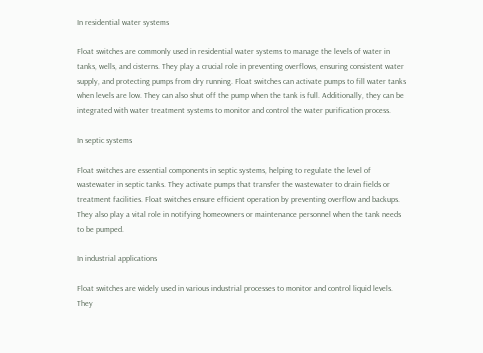In residential water systems

Float switches are commonly used in residential water systems to manage the levels of water in tanks, wells, and cisterns. They play a crucial role in preventing overflows, ensuring consistent water supply, and protecting pumps from dry running. Float switches can activate pumps to fill water tanks when levels are low. They can also shut off the pump when the tank is full. Additionally, they can be integrated with water treatment systems to monitor and control the water purification process.

In septic systems

Float switches are essential components in septic systems, helping to regulate the level of wastewater in septic tanks. They activate pumps that transfer the wastewater to drain fields or treatment facilities. Float switches ensure efficient operation by preventing overflow and backups. They also play a vital role in notifying homeowners or maintenance personnel when the tank needs to be pumped.

In industrial applications

Float switches are widely used in various industrial processes to monitor and control liquid levels. They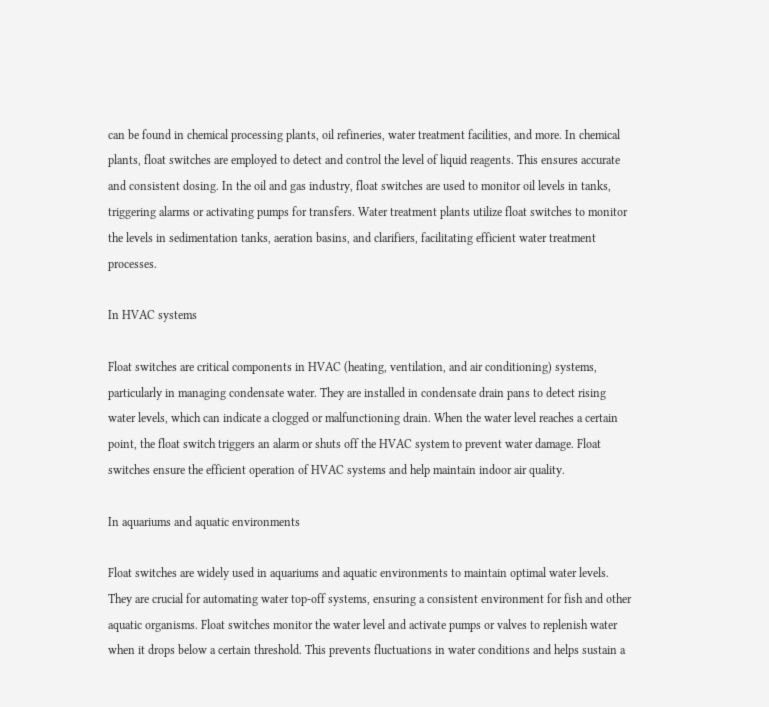can be found in chemical processing plants, oil refineries, water treatment facilities, and more. In chemical plants, float switches are employed to detect and control the level of liquid reagents. This ensures accurate and consistent dosing. In the oil and gas industry, float switches are used to monitor oil levels in tanks, triggering alarms or activating pumps for transfers. Water treatment plants utilize float switches to monitor the levels in sedimentation tanks, aeration basins, and clarifiers, facilitating efficient water treatment processes.

In HVAC systems

Float switches are critical components in HVAC (heating, ventilation, and air conditioning) systems, particularly in managing condensate water. They are installed in condensate drain pans to detect rising water levels, which can indicate a clogged or malfunctioning drain. When the water level reaches a certain point, the float switch triggers an alarm or shuts off the HVAC system to prevent water damage. Float switches ensure the efficient operation of HVAC systems and help maintain indoor air quality.

In aquariums and aquatic environments

Float switches are widely used in aquariums and aquatic environments to maintain optimal water levels. They are crucial for automating water top-off systems, ensuring a consistent environment for fish and other aquatic organisms. Float switches monitor the water level and activate pumps or valves to replenish water when it drops below a certain threshold. This prevents fluctuations in water conditions and helps sustain a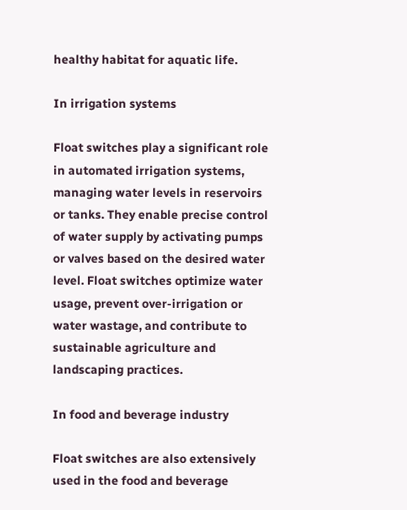healthy habitat for aquatic life.

In irrigation systems

Float switches play a significant role in automated irrigation systems, managing water levels in reservoirs or tanks. They enable precise control of water supply by activating pumps or valves based on the desired water level. Float switches optimize water usage, prevent over-irrigation or water wastage, and contribute to sustainable agriculture and landscaping practices.

In food and beverage industry

Float switches are also extensively used in the food and beverage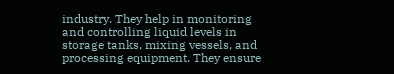industry. They help in monitoring and controlling liquid levels in storage tanks, mixing vessels, and processing equipment. They ensure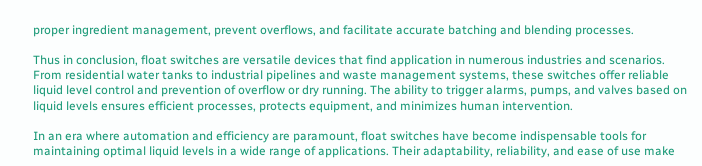proper ingredient management, prevent overflows, and facilitate accurate batching and blending processes.

Thus in conclusion, float switches are versatile devices that find application in numerous industries and scenarios. From residential water tanks to industrial pipelines and waste management systems, these switches offer reliable liquid level control and prevention of overflow or dry running. The ability to trigger alarms, pumps, and valves based on liquid levels ensures efficient processes, protects equipment, and minimizes human intervention.

In an era where automation and efficiency are paramount, float switches have become indispensable tools for maintaining optimal liquid levels in a wide range of applications. Their adaptability, reliability, and ease of use make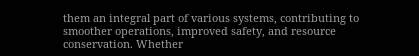them an integral part of various systems, contributing to smoother operations, improved safety, and resource conservation. Whether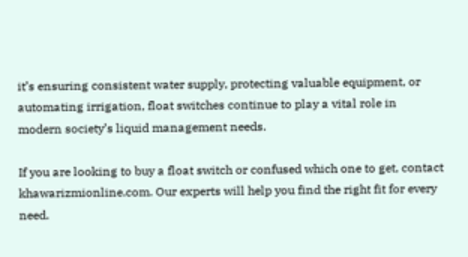it’s ensuring consistent water supply, protecting valuable equipment, or automating irrigation, float switches continue to play a vital role in modern society’s liquid management needs.

If you are looking to buy a float switch or confused which one to get, contact khawarizmionline.com. Our experts will help you find the right fit for every need.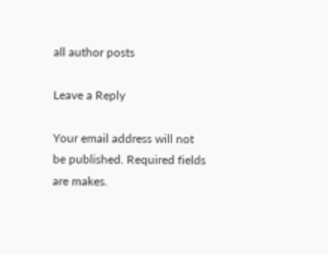all author posts

Leave a Reply

Your email address will not be published. Required fields are makes.